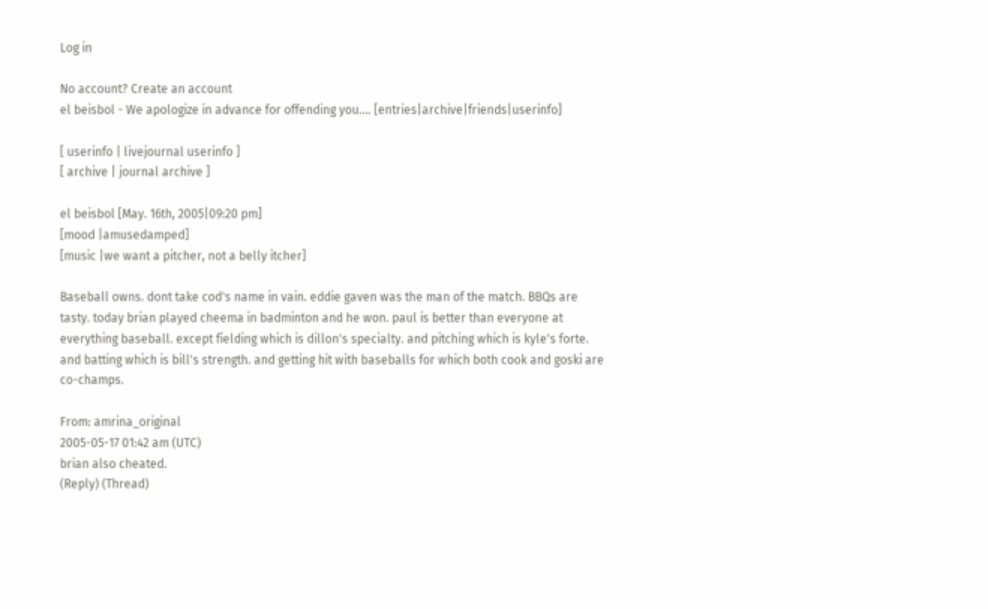Log in

No account? Create an account
el beisbol - We apologize in advance for offending you.... [entries|archive|friends|userinfo]

[ userinfo | livejournal userinfo ]
[ archive | journal archive ]

el beisbol [May. 16th, 2005|09:20 pm]
[mood |amusedamped]
[music |we want a pitcher, not a belly itcher]

Baseball owns. dont take cod's name in vain. eddie gaven was the man of the match. BBQs are tasty. today brian played cheema in badminton and he won. paul is better than everyone at everything baseball. except fielding which is dillon's specialty. and pitching which is kyle's forte. and batting which is bill's strength. and getting hit with baseballs for which both cook and goski are co-champs.

From: amrina_original
2005-05-17 01:42 am (UTC)
brian also cheated.
(Reply) (Thread)